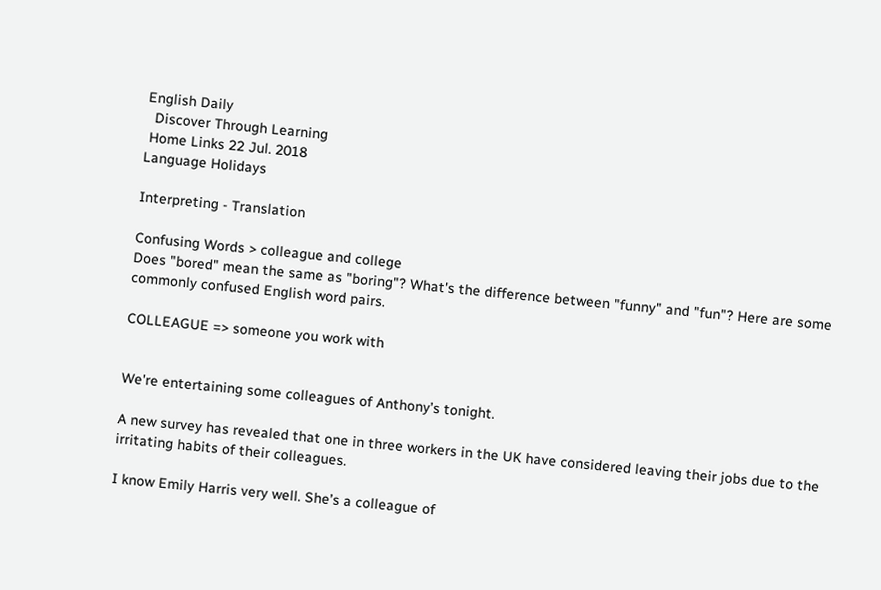English Daily
  Discover Through Learning
 Home Links 22 Jul. 2018
Language Holidays

Interpreting - Translation

Confusing Words > colleague and college
Does "bored" mean the same as "boring"? What's the difference between "funny" and "fun"? Here are some commonly confused English word pairs.

COLLEAGUE => someone you work with


We're entertaining some colleagues of Anthony’s tonight.

A new survey has revealed that one in three workers in the UK have considered leaving their jobs due to the irritating habits of their colleagues.

I know Emily Harris very well. She’s a colleague of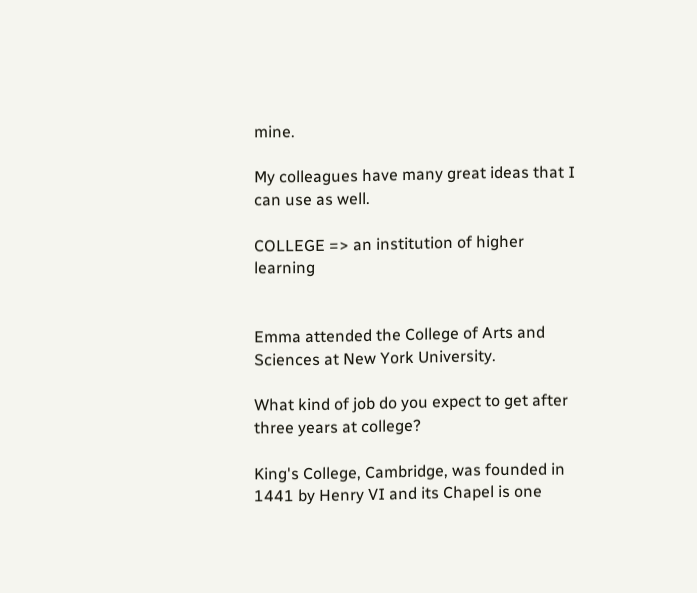mine.

My colleagues have many great ideas that I can use as well.

COLLEGE => an institution of higher learning


Emma attended the College of Arts and Sciences at New York University.

What kind of job do you expect to get after three years at college?

King's College, Cambridge, was founded in 1441 by Henry VI and its Chapel is one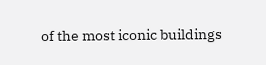of the most iconic buildings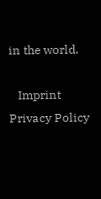in the world.

   Imprint    Privacy Policy